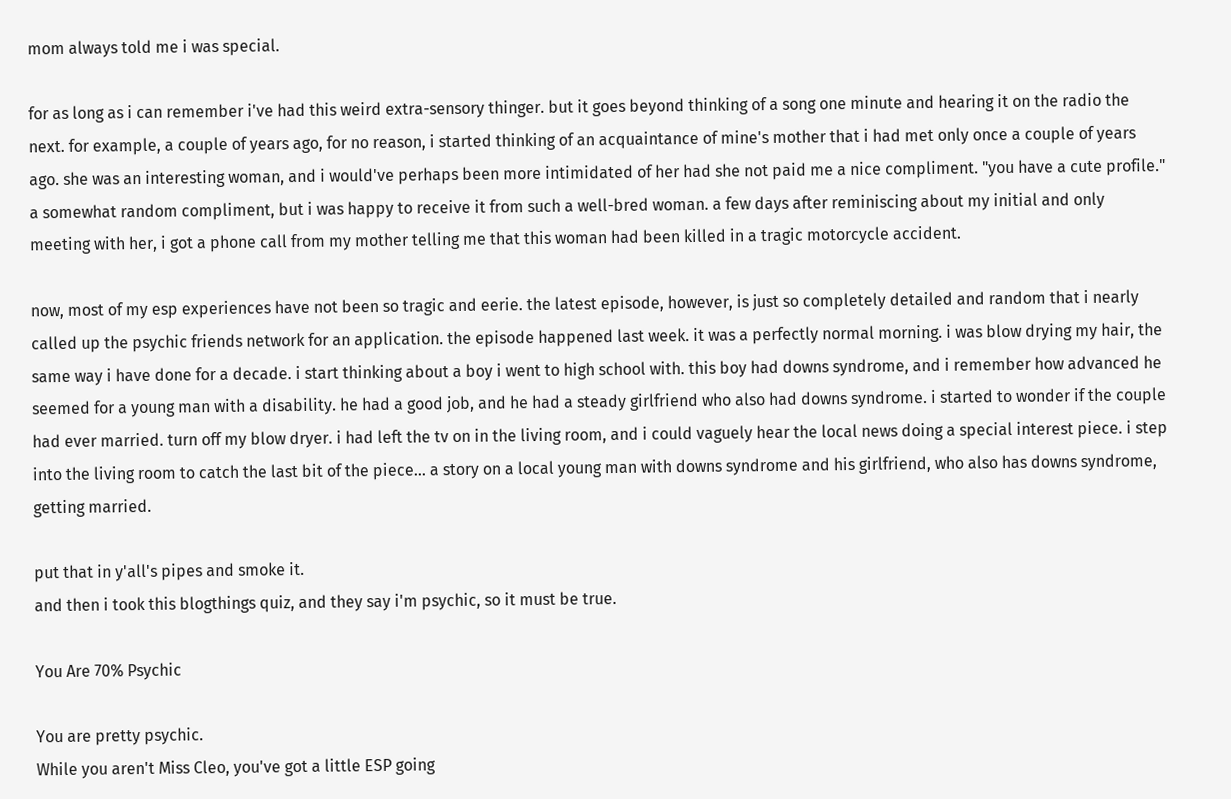mom always told me i was special.

for as long as i can remember i've had this weird extra-sensory thinger. but it goes beyond thinking of a song one minute and hearing it on the radio the next. for example, a couple of years ago, for no reason, i started thinking of an acquaintance of mine's mother that i had met only once a couple of years ago. she was an interesting woman, and i would've perhaps been more intimidated of her had she not paid me a nice compliment. "you have a cute profile." a somewhat random compliment, but i was happy to receive it from such a well-bred woman. a few days after reminiscing about my initial and only meeting with her, i got a phone call from my mother telling me that this woman had been killed in a tragic motorcycle accident.

now, most of my esp experiences have not been so tragic and eerie. the latest episode, however, is just so completely detailed and random that i nearly called up the psychic friends network for an application. the episode happened last week. it was a perfectly normal morning. i was blow drying my hair, the same way i have done for a decade. i start thinking about a boy i went to high school with. this boy had downs syndrome, and i remember how advanced he seemed for a young man with a disability. he had a good job, and he had a steady girlfriend who also had downs syndrome. i started to wonder if the couple had ever married. turn off my blow dryer. i had left the tv on in the living room, and i could vaguely hear the local news doing a special interest piece. i step into the living room to catch the last bit of the piece... a story on a local young man with downs syndrome and his girlfriend, who also has downs syndrome, getting married.

put that in y'all's pipes and smoke it.
and then i took this blogthings quiz, and they say i'm psychic, so it must be true.

You Are 70% Psychic

You are pretty psychic.
While you aren't Miss Cleo, you've got a little ESP going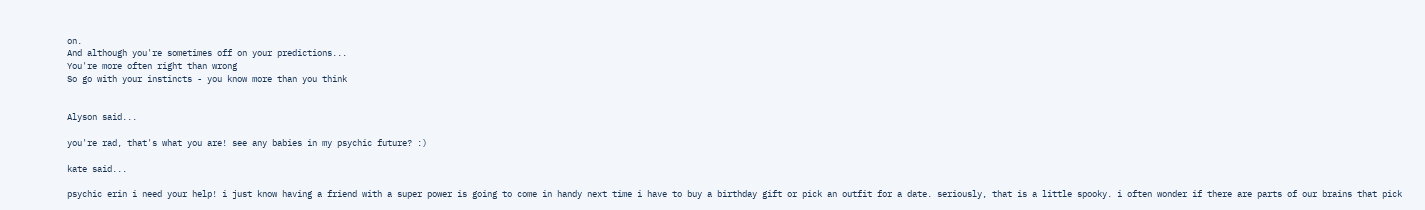on.
And although you're sometimes off on your predictions...
You're more often right than wrong
So go with your instincts - you know more than you think


Alyson said...

you're rad, that's what you are! see any babies in my psychic future? :)

kate said...

psychic erin i need your help! i just know having a friend with a super power is going to come in handy next time i have to buy a birthday gift or pick an outfit for a date. seriously, that is a little spooky. i often wonder if there are parts of our brains that pick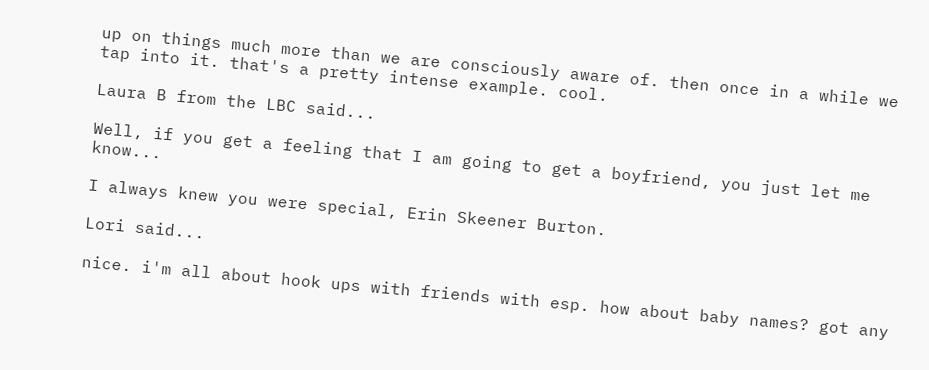up on things much more than we are consciously aware of. then once in a while we tap into it. that's a pretty intense example. cool.

Laura B from the LBC said...

Well, if you get a feeling that I am going to get a boyfriend, you just let me know...

I always knew you were special, Erin Skeener Burton.

Lori said...

nice. i'm all about hook ups with friends with esp. how about baby names? got any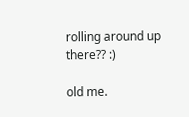rolling around up there?? :)

old me.